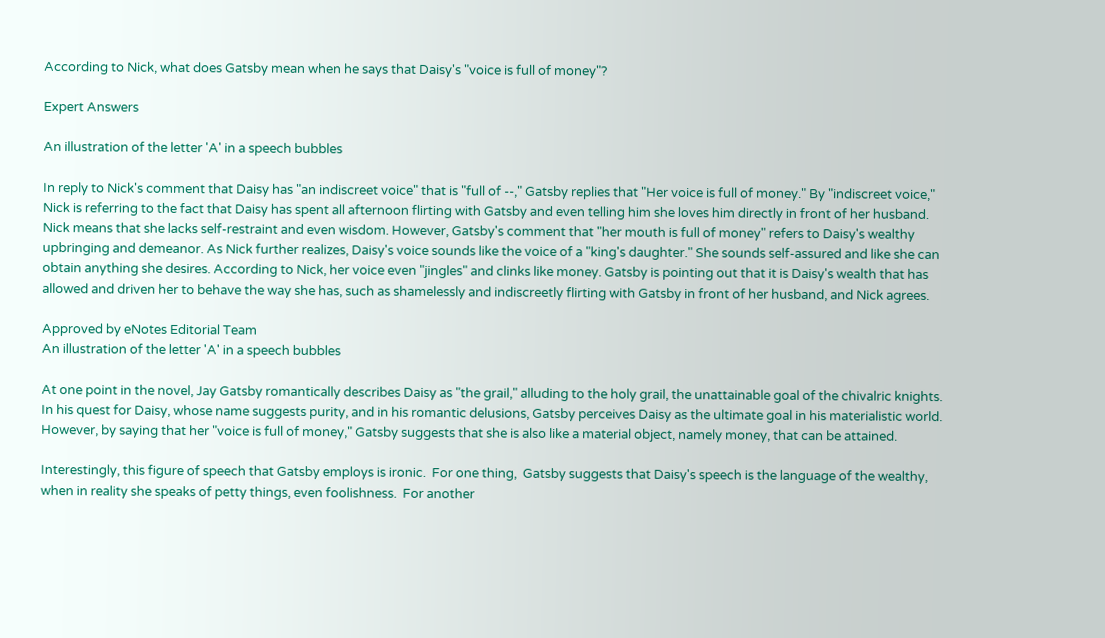According to Nick, what does Gatsby mean when he says that Daisy's "voice is full of money"?

Expert Answers

An illustration of the letter 'A' in a speech bubbles

In reply to Nick's comment that Daisy has "an indiscreet voice" that is "full of --," Gatsby replies that "Her voice is full of money." By "indiscreet voice," Nick is referring to the fact that Daisy has spent all afternoon flirting with Gatsby and even telling him she loves him directly in front of her husband. Nick means that she lacks self-restraint and even wisdom. However, Gatsby's comment that "her mouth is full of money" refers to Daisy's wealthy upbringing and demeanor. As Nick further realizes, Daisy's voice sounds like the voice of a "king's daughter." She sounds self-assured and like she can obtain anything she desires. According to Nick, her voice even "jingles" and clinks like money. Gatsby is pointing out that it is Daisy's wealth that has allowed and driven her to behave the way she has, such as shamelessly and indiscreetly flirting with Gatsby in front of her husband, and Nick agrees.

Approved by eNotes Editorial Team
An illustration of the letter 'A' in a speech bubbles

At one point in the novel, Jay Gatsby romantically describes Daisy as "the grail," alluding to the holy grail, the unattainable goal of the chivalric knights.  In his quest for Daisy, whose name suggests purity, and in his romantic delusions, Gatsby perceives Daisy as the ultimate goal in his materialistic world.  However, by saying that her "voice is full of money," Gatsby suggests that she is also like a material object, namely money, that can be attained.

Interestingly, this figure of speech that Gatsby employs is ironic.  For one thing,  Gatsby suggests that Daisy's speech is the language of the wealthy, when in reality she speaks of petty things, even foolishness.  For another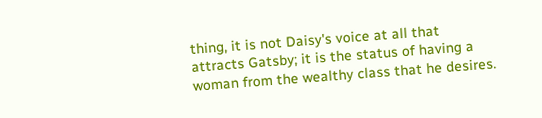thing, it is not Daisy's voice at all that attracts Gatsby; it is the status of having a woman from the wealthy class that he desires.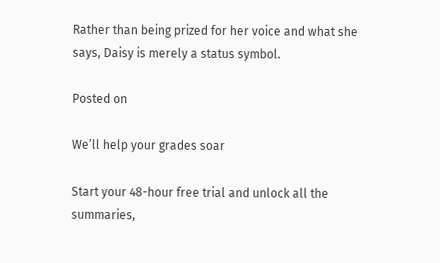Rather than being prized for her voice and what she says, Daisy is merely a status symbol.

Posted on

We’ll help your grades soar

Start your 48-hour free trial and unlock all the summaries,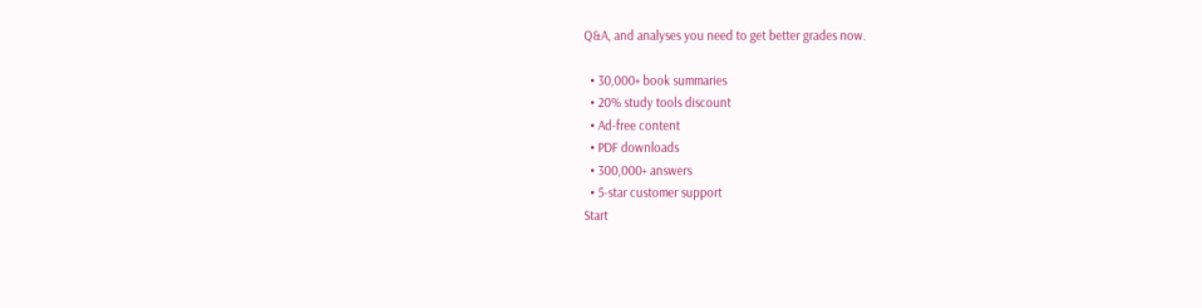Q&A, and analyses you need to get better grades now.

  • 30,000+ book summaries
  • 20% study tools discount
  • Ad-free content
  • PDF downloads
  • 300,000+ answers
  • 5-star customer support
Start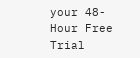your 48-Hour Free Trial